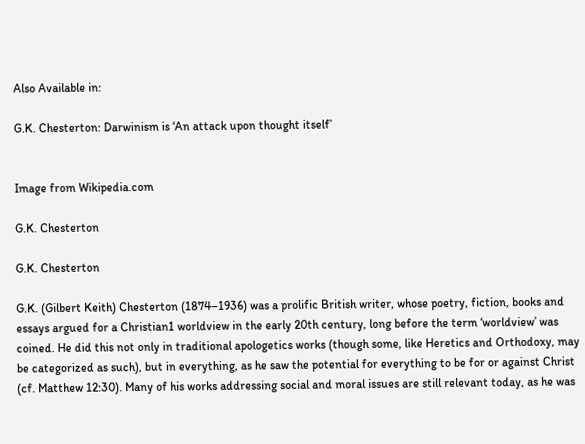Also Available in:

G.K. Chesterton: Darwinism is ‘An attack upon thought itself’


Image from Wikipedia.com

G.K. Chesterton

G.K. Chesterton

G.K. (Gilbert Keith) Chesterton (1874–1936) was a prolific British writer, whose poetry, fiction, books and essays argued for a Christian1 worldview in the early 20th century, long before the term ‘worldview’ was coined. He did this not only in traditional apologetics works (though some, like Heretics and Orthodoxy, may be categorized as such), but in everything, as he saw the potential for everything to be for or against Christ (cf. Matthew 12:30). Many of his works addressing social and moral issues are still relevant today, as he was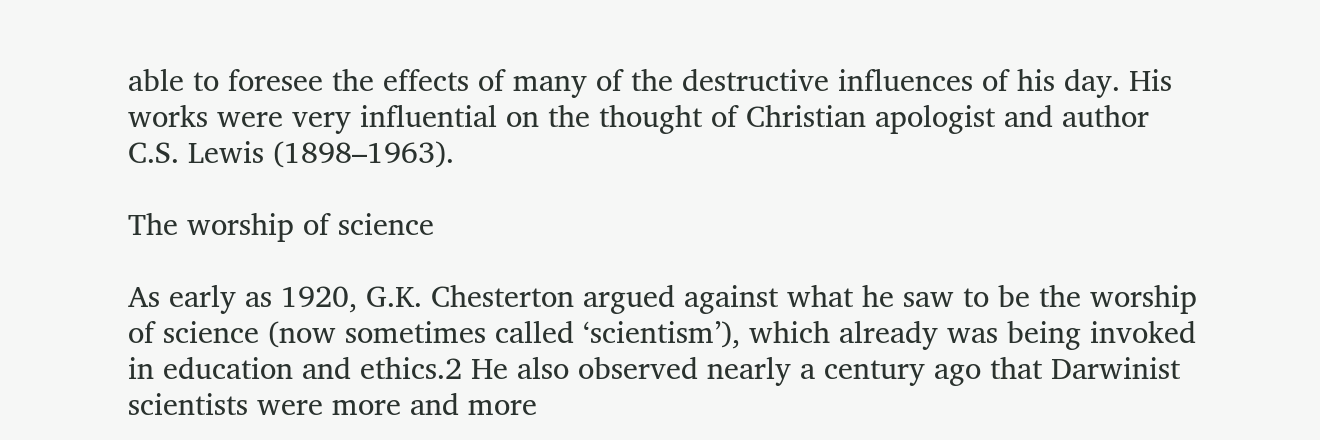able to foresee the effects of many of the destructive influences of his day. His works were very influential on the thought of Christian apologist and author C.S. Lewis (1898–1963).

The worship of science

As early as 1920, G.K. Chesterton argued against what he saw to be the worship of science (now sometimes called ‘scientism’), which already was being invoked in education and ethics.2 He also observed nearly a century ago that Darwinist scientists were more and more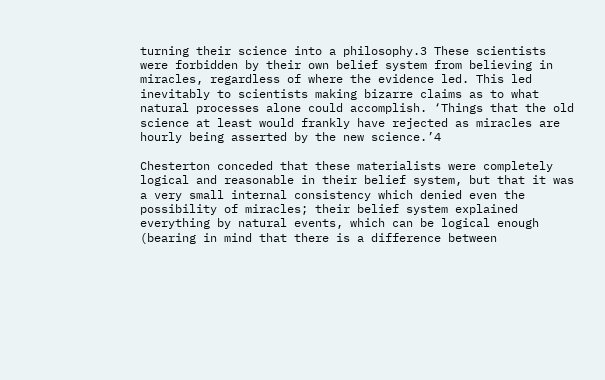turning their science into a philosophy.3 These scientists were forbidden by their own belief system from believing in miracles, regardless of where the evidence led. This led inevitably to scientists making bizarre claims as to what natural processes alone could accomplish. ‘Things that the old science at least would frankly have rejected as miracles are hourly being asserted by the new science.’4

Chesterton conceded that these materialists were completely logical and reasonable in their belief system, but that it was a very small internal consistency which denied even the possibility of miracles; their belief system explained everything by natural events, which can be logical enough (bearing in mind that there is a difference between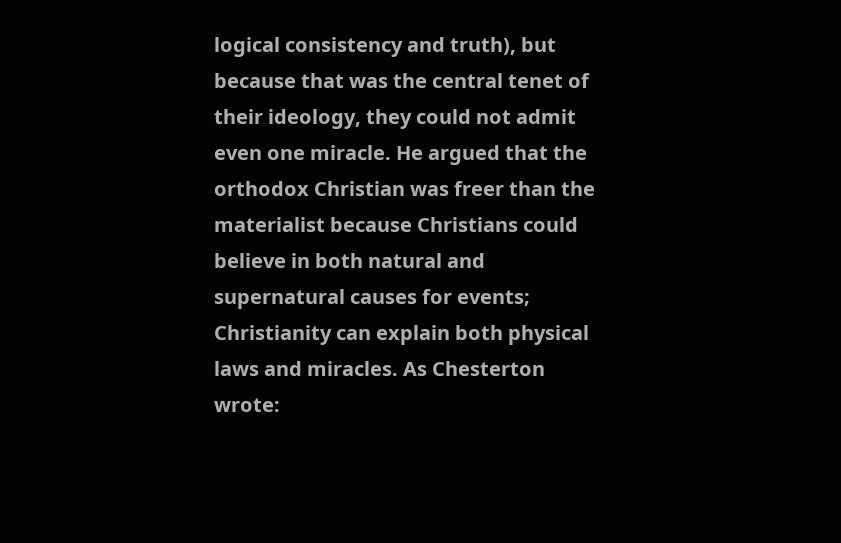logical consistency and truth), but because that was the central tenet of their ideology, they could not admit even one miracle. He argued that the orthodox Christian was freer than the materialist because Christians could believe in both natural and supernatural causes for events; Christianity can explain both physical laws and miracles. As Chesterton wrote: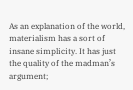As an explanation of the world, materialism has a sort of insane simplicity. It has just the quality of the madman’s argument;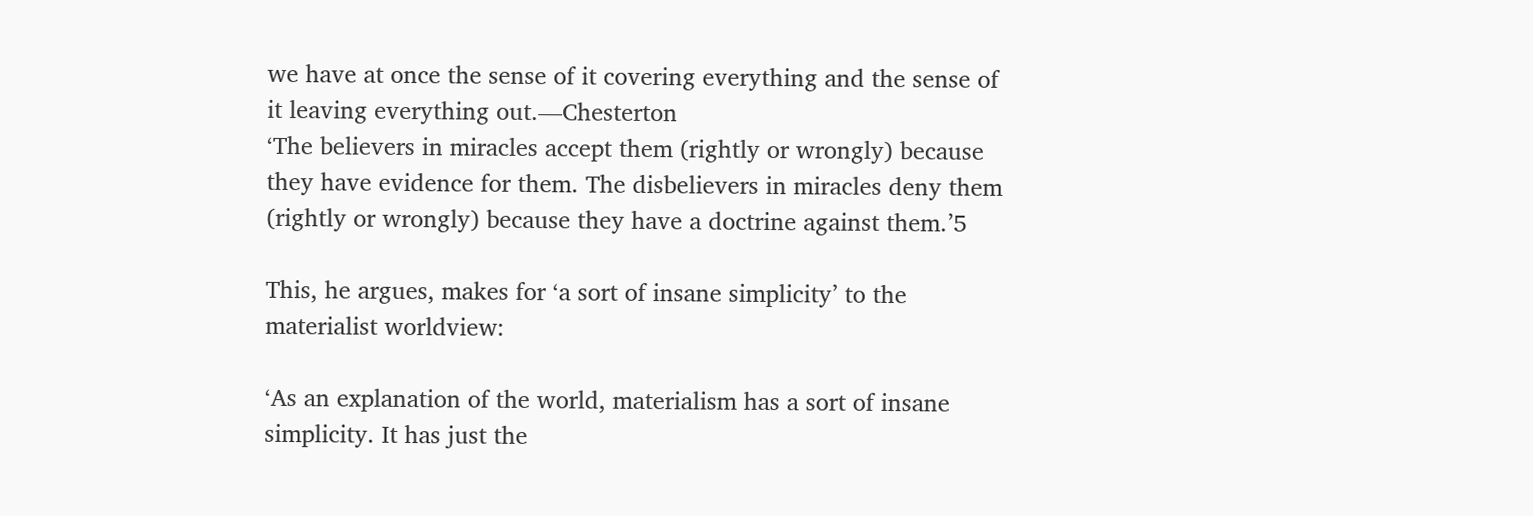we have at once the sense of it covering everything and the sense of it leaving everything out.—Chesterton
‘The believers in miracles accept them (rightly or wrongly) because they have evidence for them. The disbelievers in miracles deny them (rightly or wrongly) because they have a doctrine against them.’5

This, he argues, makes for ‘a sort of insane simplicity’ to the materialist worldview:

‘As an explanation of the world, materialism has a sort of insane simplicity. It has just the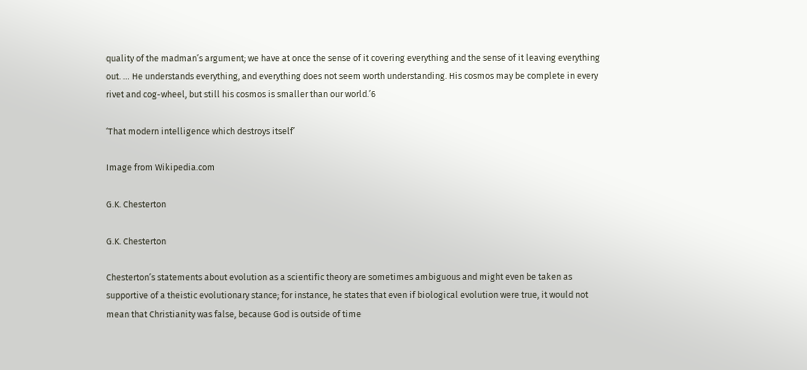quality of the madman’s argument; we have at once the sense of it covering everything and the sense of it leaving everything out. … He understands everything, and everything does not seem worth understanding. His cosmos may be complete in every rivet and cog-wheel, but still his cosmos is smaller than our world.’6

‘That modern intelligence which destroys itself’

Image from Wikipedia.com

G.K. Chesterton

G.K. Chesterton

Chesterton’s statements about evolution as a scientific theory are sometimes ambiguous and might even be taken as supportive of a theistic evolutionary stance; for instance, he states that even if biological evolution were true, it would not mean that Christianity was false, because God is outside of time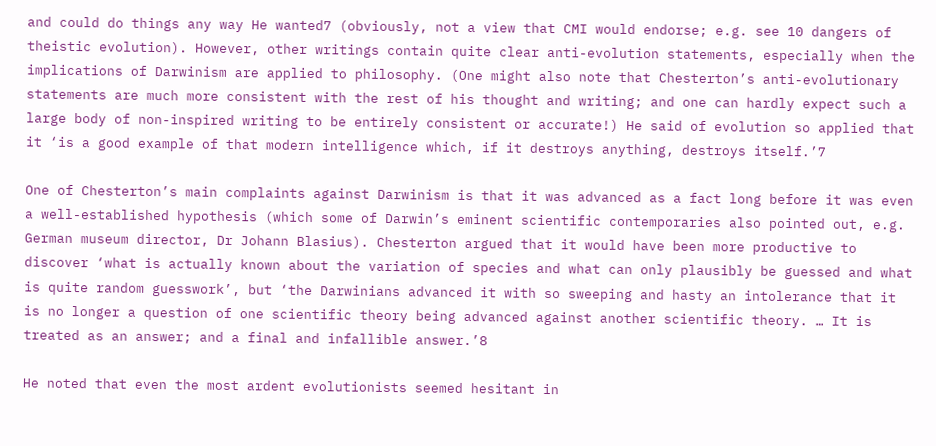and could do things any way He wanted7 (obviously, not a view that CMI would endorse; e.g. see 10 dangers of theistic evolution). However, other writings contain quite clear anti-evolution statements, especially when the implications of Darwinism are applied to philosophy. (One might also note that Chesterton’s anti-evolutionary statements are much more consistent with the rest of his thought and writing; and one can hardly expect such a large body of non-inspired writing to be entirely consistent or accurate!) He said of evolution so applied that it ‘is a good example of that modern intelligence which, if it destroys anything, destroys itself.’7

One of Chesterton’s main complaints against Darwinism is that it was advanced as a fact long before it was even a well-established hypothesis (which some of Darwin’s eminent scientific contemporaries also pointed out, e.g. German museum director, Dr Johann Blasius). Chesterton argued that it would have been more productive to discover ‘what is actually known about the variation of species and what can only plausibly be guessed and what is quite random guesswork’, but ‘the Darwinians advanced it with so sweeping and hasty an intolerance that it is no longer a question of one scientific theory being advanced against another scientific theory. … It is treated as an answer; and a final and infallible answer.’8

He noted that even the most ardent evolutionists seemed hesitant in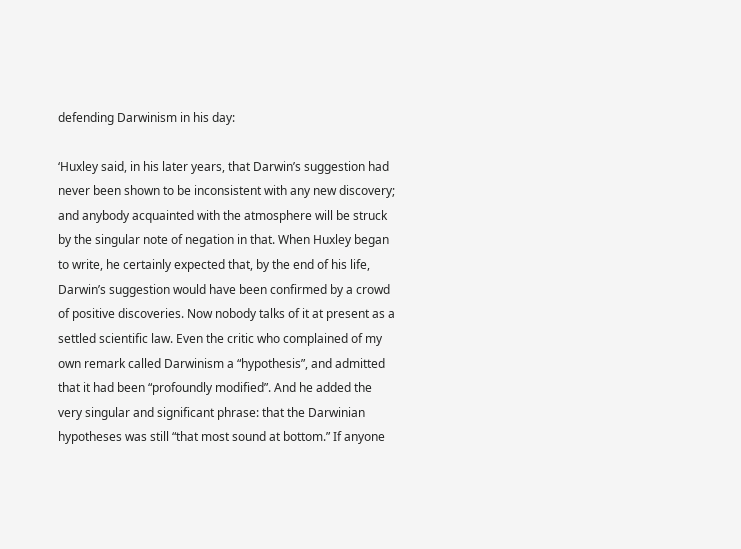defending Darwinism in his day:

‘Huxley said, in his later years, that Darwin’s suggestion had never been shown to be inconsistent with any new discovery; and anybody acquainted with the atmosphere will be struck by the singular note of negation in that. When Huxley began to write, he certainly expected that, by the end of his life, Darwin’s suggestion would have been confirmed by a crowd of positive discoveries. Now nobody talks of it at present as a settled scientific law. Even the critic who complained of my own remark called Darwinism a “hypothesis”, and admitted that it had been “profoundly modified”. And he added the very singular and significant phrase: that the Darwinian hypotheses was still “that most sound at bottom.” If anyone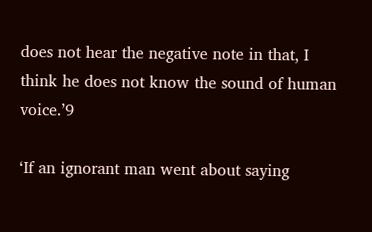does not hear the negative note in that, I think he does not know the sound of human voice.’9

‘If an ignorant man went about saying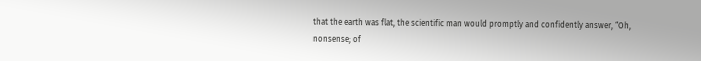that the earth was flat, the scientific man would promptly and confidently answer, “Oh, nonsense; of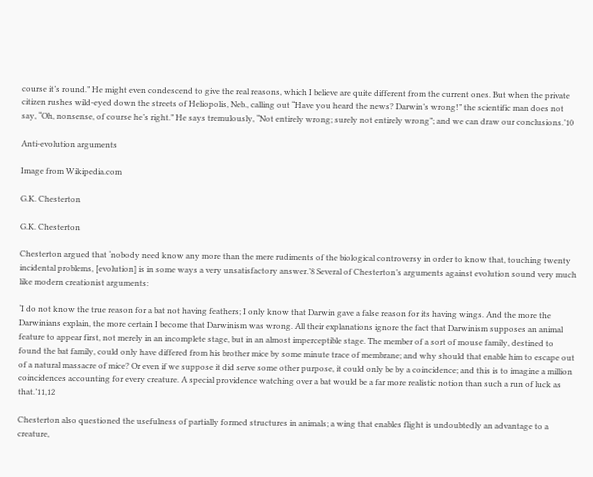course it’s round.” He might even condescend to give the real reasons, which I believe are quite different from the current ones. But when the private citizen rushes wild-eyed down the streets of Heliopolis, Neb., calling out “Have you heard the news? Darwin’s wrong!” the scientific man does not say, “Oh, nonsense, of course he’s right.” He says tremulously, “Not entirely wrong; surely not entirely wrong”; and we can draw our conclusions.’10

Anti-evolution arguments

Image from Wikipedia.com

G.K. Chesterton

G.K. Chesterton

Chesterton argued that ‘nobody need know any more than the mere rudiments of the biological controversy in order to know that, touching twenty incidental problems, [evolution] is in some ways a very unsatisfactory answer.’8 Several of Chesterton’s arguments against evolution sound very much like modern creationist arguments:

‘I do not know the true reason for a bat not having feathers; I only know that Darwin gave a false reason for its having wings. And the more the Darwinians explain, the more certain I become that Darwinism was wrong. All their explanations ignore the fact that Darwinism supposes an animal feature to appear first, not merely in an incomplete stage, but in an almost imperceptible stage. The member of a sort of mouse family, destined to found the bat family, could only have differed from his brother mice by some minute trace of membrane; and why should that enable him to escape out of a natural massacre of mice? Or even if we suppose it did serve some other purpose, it could only be by a coincidence; and this is to imagine a million coincidences accounting for every creature. A special providence watching over a bat would be a far more realistic notion than such a run of luck as that.’11,12

Chesterton also questioned the usefulness of partially formed structures in animals; a wing that enables flight is undoubtedly an advantage to a creature,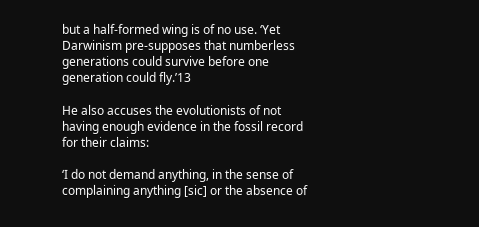but a half-formed wing is of no use. ‘Yet Darwinism pre-supposes that numberless generations could survive before one generation could fly.’13

He also accuses the evolutionists of not having enough evidence in the fossil record for their claims:

‘I do not demand anything, in the sense of complaining anything [sic] or the absence of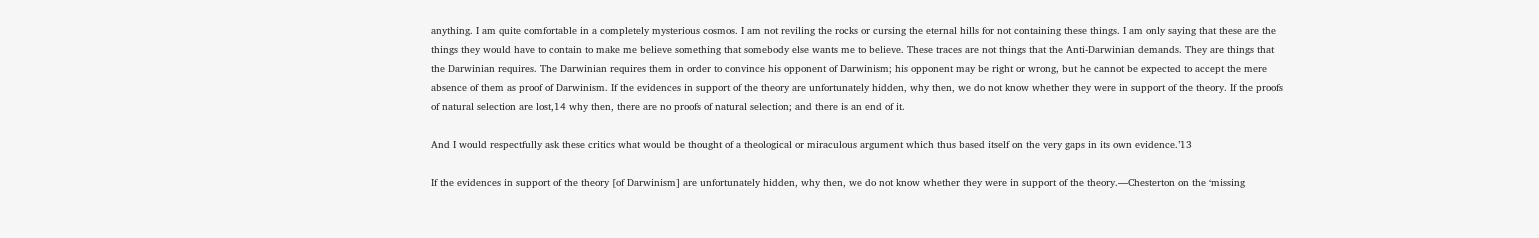anything. I am quite comfortable in a completely mysterious cosmos. I am not reviling the rocks or cursing the eternal hills for not containing these things. I am only saying that these are the things they would have to contain to make me believe something that somebody else wants me to believe. These traces are not things that the Anti-Darwinian demands. They are things that the Darwinian requires. The Darwinian requires them in order to convince his opponent of Darwinism; his opponent may be right or wrong, but he cannot be expected to accept the mere absence of them as proof of Darwinism. If the evidences in support of the theory are unfortunately hidden, why then, we do not know whether they were in support of the theory. If the proofs of natural selection are lost,14 why then, there are no proofs of natural selection; and there is an end of it.

And I would respectfully ask these critics what would be thought of a theological or miraculous argument which thus based itself on the very gaps in its own evidence.’13

If the evidences in support of the theory [of Darwinism] are unfortunately hidden, why then, we do not know whether they were in support of the theory.—Chesterton on the ‘missing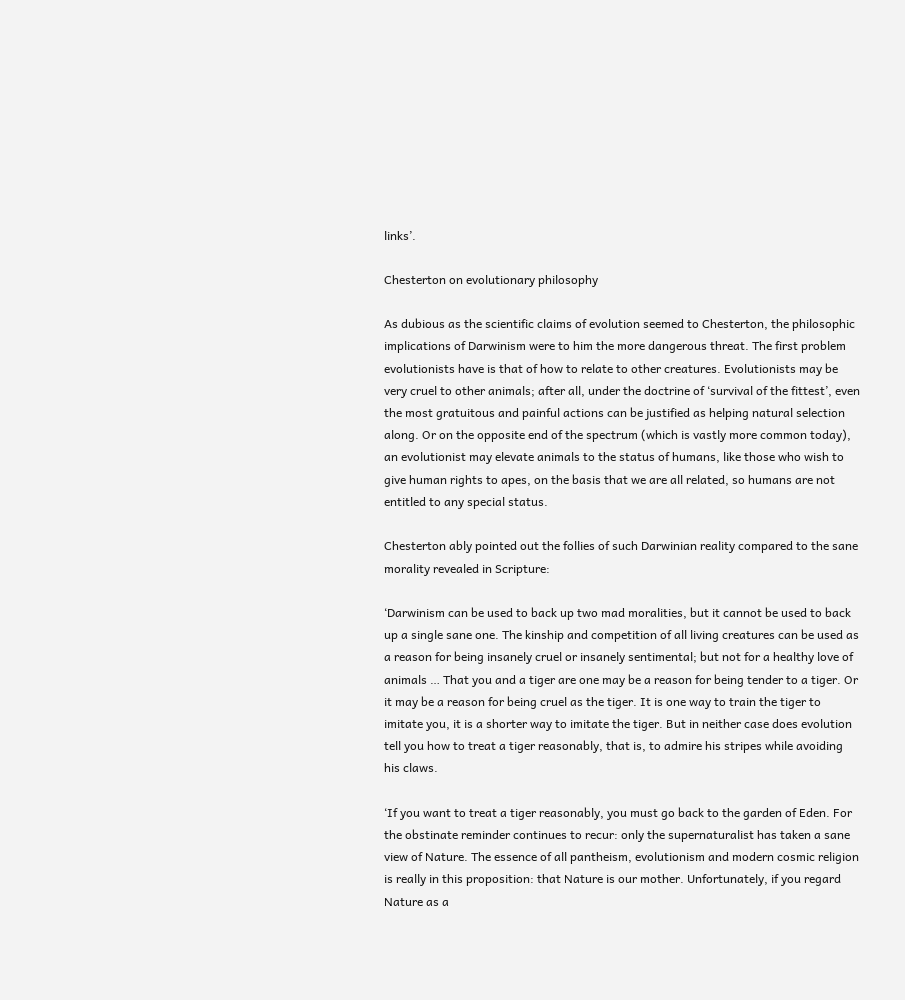links’.

Chesterton on evolutionary philosophy

As dubious as the scientific claims of evolution seemed to Chesterton, the philosophic implications of Darwinism were to him the more dangerous threat. The first problem evolutionists have is that of how to relate to other creatures. Evolutionists may be very cruel to other animals; after all, under the doctrine of ‘survival of the fittest’, even the most gratuitous and painful actions can be justified as helping natural selection along. Or on the opposite end of the spectrum (which is vastly more common today), an evolutionist may elevate animals to the status of humans, like those who wish to give human rights to apes, on the basis that we are all related, so humans are not entitled to any special status.

Chesterton ably pointed out the follies of such Darwinian reality compared to the sane morality revealed in Scripture:

‘Darwinism can be used to back up two mad moralities, but it cannot be used to back up a single sane one. The kinship and competition of all living creatures can be used as a reason for being insanely cruel or insanely sentimental; but not for a healthy love of animals … That you and a tiger are one may be a reason for being tender to a tiger. Or it may be a reason for being cruel as the tiger. It is one way to train the tiger to imitate you, it is a shorter way to imitate the tiger. But in neither case does evolution tell you how to treat a tiger reasonably, that is, to admire his stripes while avoiding his claws.

‘If you want to treat a tiger reasonably, you must go back to the garden of Eden. For the obstinate reminder continues to recur: only the supernaturalist has taken a sane view of Nature. The essence of all pantheism, evolutionism and modern cosmic religion is really in this proposition: that Nature is our mother. Unfortunately, if you regard Nature as a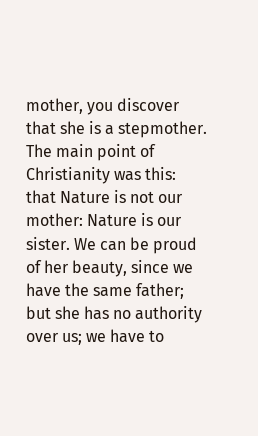mother, you discover that she is a stepmother. The main point of Christianity was this: that Nature is not our mother: Nature is our sister. We can be proud of her beauty, since we have the same father; but she has no authority over us; we have to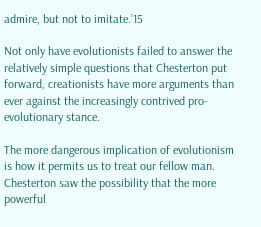admire, but not to imitate.’15

Not only have evolutionists failed to answer the relatively simple questions that Chesterton put forward, creationists have more arguments than ever against the increasingly contrived pro-evolutionary stance.

The more dangerous implication of evolutionism is how it permits us to treat our fellow man. Chesterton saw the possibility that the more powerful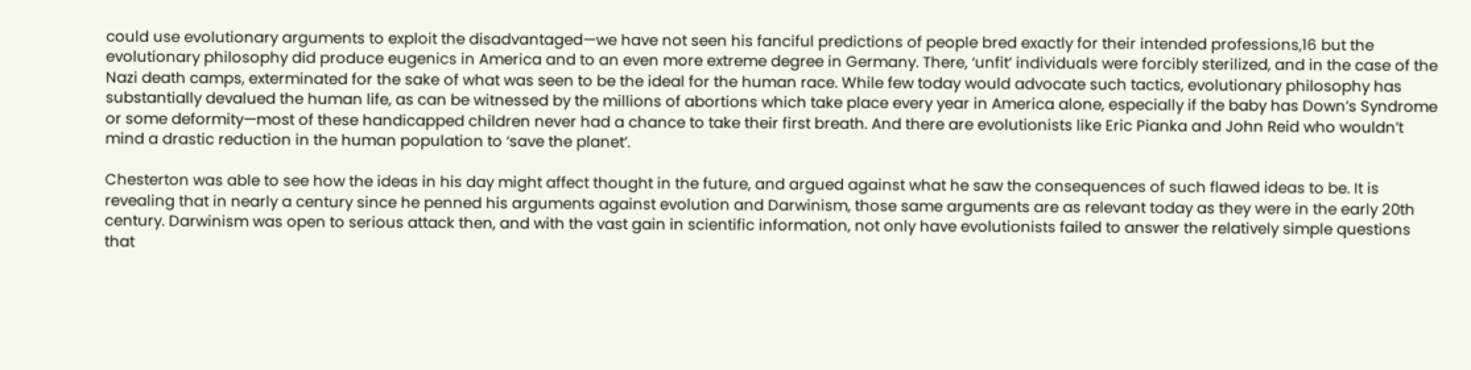could use evolutionary arguments to exploit the disadvantaged—we have not seen his fanciful predictions of people bred exactly for their intended professions,16 but the evolutionary philosophy did produce eugenics in America and to an even more extreme degree in Germany. There, ‘unfit’ individuals were forcibly sterilized, and in the case of the Nazi death camps, exterminated for the sake of what was seen to be the ideal for the human race. While few today would advocate such tactics, evolutionary philosophy has substantially devalued the human life, as can be witnessed by the millions of abortions which take place every year in America alone, especially if the baby has Down’s Syndrome or some deformity—most of these handicapped children never had a chance to take their first breath. And there are evolutionists like Eric Pianka and John Reid who wouldn’t mind a drastic reduction in the human population to ‘save the planet’.

Chesterton was able to see how the ideas in his day might affect thought in the future, and argued against what he saw the consequences of such flawed ideas to be. It is revealing that in nearly a century since he penned his arguments against evolution and Darwinism, those same arguments are as relevant today as they were in the early 20th century. Darwinism was open to serious attack then, and with the vast gain in scientific information, not only have evolutionists failed to answer the relatively simple questions that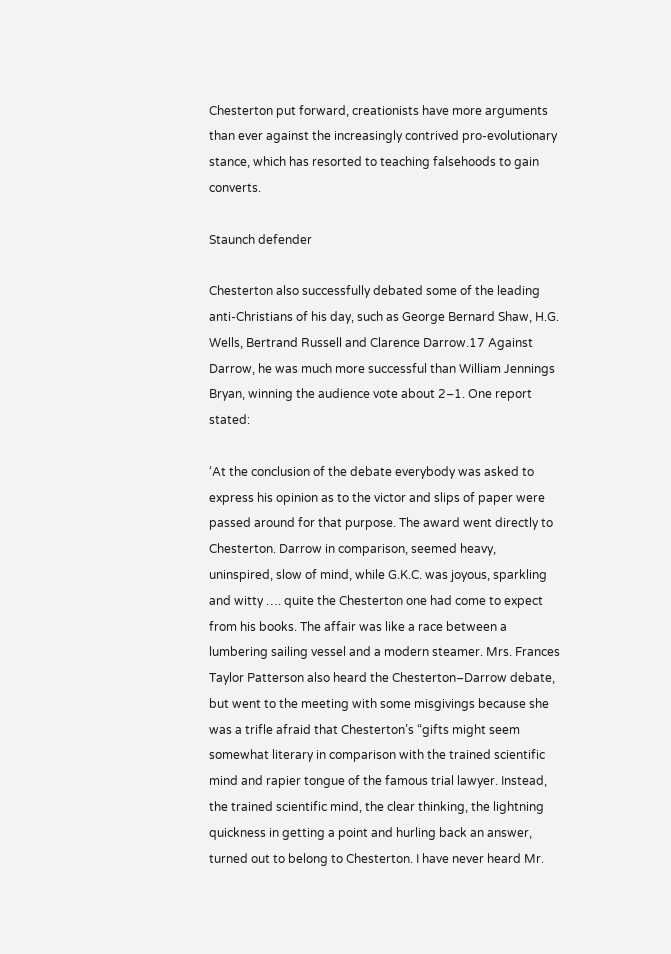Chesterton put forward, creationists have more arguments than ever against the increasingly contrived pro-evolutionary stance, which has resorted to teaching falsehoods to gain converts.

Staunch defender

Chesterton also successfully debated some of the leading anti-Christians of his day, such as George Bernard Shaw, H.G. Wells, Bertrand Russell and Clarence Darrow.17 Against Darrow, he was much more successful than William Jennings Bryan, winning the audience vote about 2–1. One report stated:

‘At the conclusion of the debate everybody was asked to express his opinion as to the victor and slips of paper were passed around for that purpose. The award went directly to Chesterton. Darrow in comparison, seemed heavy, uninspired, slow of mind, while G.K.C. was joyous, sparkling and witty …. quite the Chesterton one had come to expect from his books. The affair was like a race between a lumbering sailing vessel and a modern steamer. Mrs. Frances Taylor Patterson also heard the Chesterton–Darrow debate, but went to the meeting with some misgivings because she was a trifle afraid that Chesterton’s “gifts might seem somewhat literary in comparison with the trained scientific mind and rapier tongue of the famous trial lawyer. Instead, the trained scientific mind, the clear thinking, the lightning quickness in getting a point and hurling back an answer, turned out to belong to Chesterton. I have never heard Mr.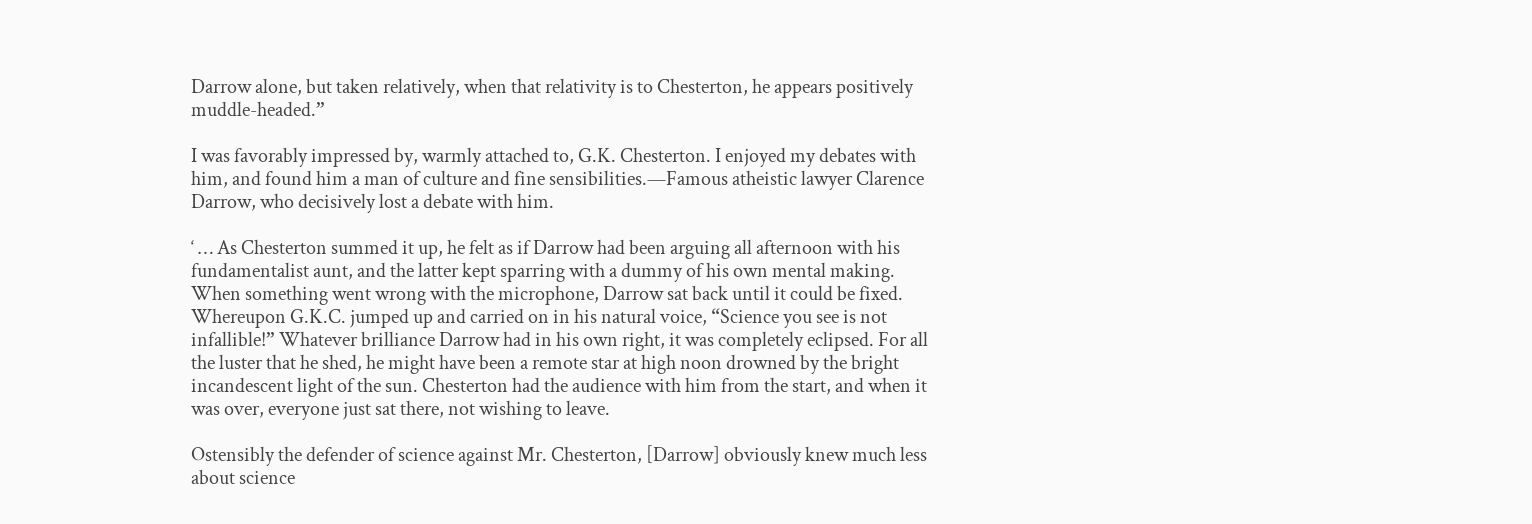Darrow alone, but taken relatively, when that relativity is to Chesterton, he appears positively muddle-headed.”

I was favorably impressed by, warmly attached to, G.K. Chesterton. I enjoyed my debates with him, and found him a man of culture and fine sensibilities.—Famous atheistic lawyer Clarence Darrow, who decisively lost a debate with him.

‘ … As Chesterton summed it up, he felt as if Darrow had been arguing all afternoon with his fundamentalist aunt, and the latter kept sparring with a dummy of his own mental making. When something went wrong with the microphone, Darrow sat back until it could be fixed. Whereupon G.K.C. jumped up and carried on in his natural voice, “Science you see is not infallible!” Whatever brilliance Darrow had in his own right, it was completely eclipsed. For all the luster that he shed, he might have been a remote star at high noon drowned by the bright incandescent light of the sun. Chesterton had the audience with him from the start, and when it was over, everyone just sat there, not wishing to leave.

Ostensibly the defender of science against Mr. Chesterton, [Darrow] obviously knew much less about science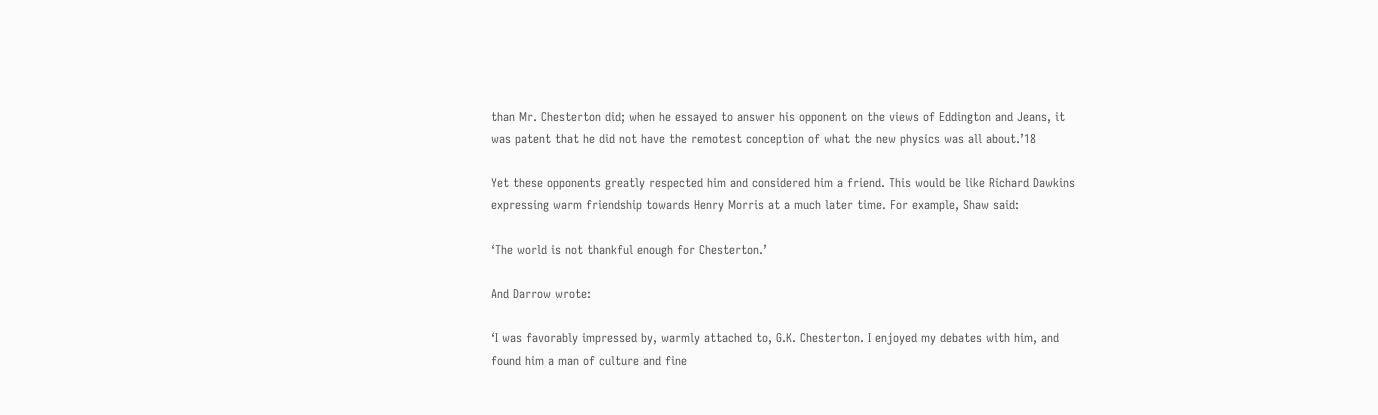than Mr. Chesterton did; when he essayed to answer his opponent on the views of Eddington and Jeans, it was patent that he did not have the remotest conception of what the new physics was all about.’18

Yet these opponents greatly respected him and considered him a friend. This would be like Richard Dawkins expressing warm friendship towards Henry Morris at a much later time. For example, Shaw said:

‘The world is not thankful enough for Chesterton.’

And Darrow wrote:

‘I was favorably impressed by, warmly attached to, G.K. Chesterton. I enjoyed my debates with him, and found him a man of culture and fine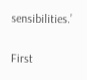sensibilities.’

First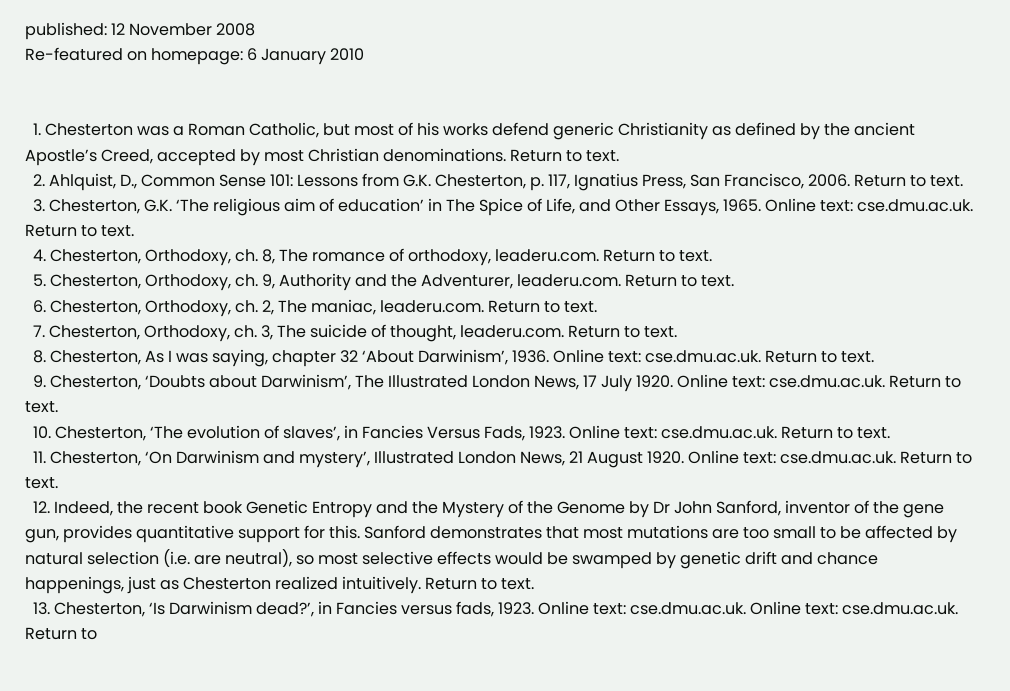published: 12 November 2008
Re-featured on homepage: 6 January 2010


  1. Chesterton was a Roman Catholic, but most of his works defend generic Christianity as defined by the ancient Apostle’s Creed, accepted by most Christian denominations. Return to text.
  2. Ahlquist, D., Common Sense 101: Lessons from G.K. Chesterton, p. 117, Ignatius Press, San Francisco, 2006. Return to text.
  3. Chesterton, G.K. ‘The religious aim of education’ in The Spice of Life, and Other Essays, 1965. Online text: cse.dmu.ac.uk. Return to text.
  4. Chesterton, Orthodoxy, ch. 8, The romance of orthodoxy, leaderu.com. Return to text.
  5. Chesterton, Orthodoxy, ch. 9, Authority and the Adventurer, leaderu.com. Return to text.
  6. Chesterton, Orthodoxy, ch. 2, The maniac, leaderu.com. Return to text.
  7. Chesterton, Orthodoxy, ch. 3, The suicide of thought, leaderu.com. Return to text.
  8. Chesterton, As I was saying, chapter 32 ‘About Darwinism’, 1936. Online text: cse.dmu.ac.uk. Return to text.
  9. Chesterton, ‘Doubts about Darwinism’, The Illustrated London News, 17 July 1920. Online text: cse.dmu.ac.uk. Return to text.
  10. Chesterton, ‘The evolution of slaves’, in Fancies Versus Fads, 1923. Online text: cse.dmu.ac.uk. Return to text.
  11. Chesterton, ‘On Darwinism and mystery’, Illustrated London News, 21 August 1920. Online text: cse.dmu.ac.uk. Return to text.
  12. Indeed, the recent book Genetic Entropy and the Mystery of the Genome by Dr John Sanford, inventor of the gene gun, provides quantitative support for this. Sanford demonstrates that most mutations are too small to be affected by natural selection (i.e. are neutral), so most selective effects would be swamped by genetic drift and chance happenings, just as Chesterton realized intuitively. Return to text.
  13. Chesterton, ‘Is Darwinism dead?’, in Fancies versus fads, 1923. Online text: cse.dmu.ac.uk. Online text: cse.dmu.ac.uk. Return to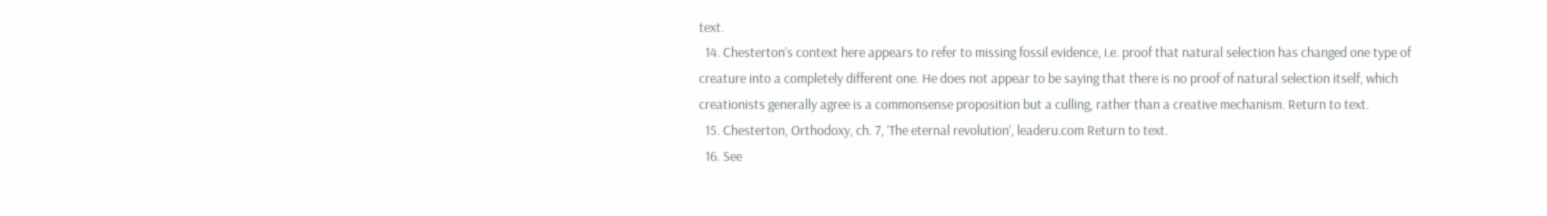text.
  14. Chesterton’s context here appears to refer to missing fossil evidence, i.e. proof that natural selection has changed one type of creature into a completely different one. He does not appear to be saying that there is no proof of natural selection itself, which creationists generally agree is a commonsense proposition but a culling, rather than a creative mechanism. Return to text.
  15. Chesterton, Orthodoxy, ch. 7, ‘The eternal revolution’, leaderu.com Return to text.
  16. See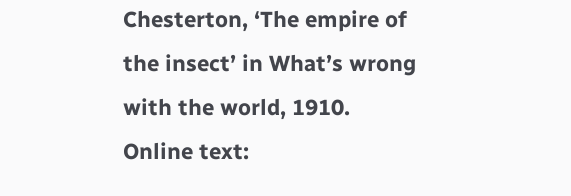Chesterton, ‘The empire of the insect’ in What’s wrong with the world, 1910. Online text: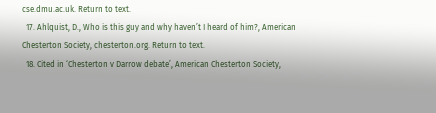cse.dmu.ac.uk. Return to text.
  17. Ahlquist, D., Who is this guy and why haven’t I heard of him?, American Chesterton Society, chesterton.org. Return to text.
  18. Cited in ‘Chesterton v Darrow debate’, American Chesterton Society,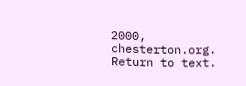2000, chesterton.org. Return to text.